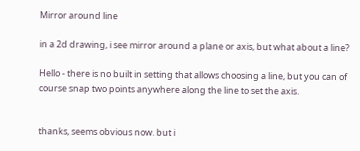Mirror around line

in a 2d drawing, i see mirror around a plane or axis, but what about a line?

Hello - there is no built in setting that allows choosing a line, but you can of course snap two points anywhere along the line to set the axis.


thanks, seems obvious now. but i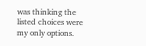was thinking the listed choices were my only options.